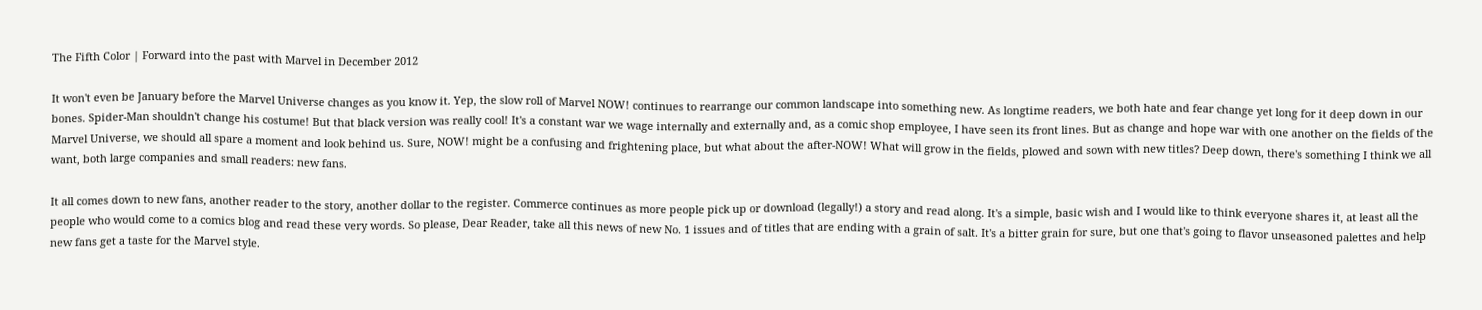The Fifth Color | Forward into the past with Marvel in December 2012

It won't even be January before the Marvel Universe changes as you know it. Yep, the slow roll of Marvel NOW! continues to rearrange our common landscape into something new. As longtime readers, we both hate and fear change yet long for it deep down in our bones. Spider-Man shouldn't change his costume! But that black version was really cool! It's a constant war we wage internally and externally and, as a comic shop employee, I have seen its front lines. But as change and hope war with one another on the fields of the Marvel Universe, we should all spare a moment and look behind us. Sure, NOW! might be a confusing and frightening place, but what about the after-NOW! What will grow in the fields, plowed and sown with new titles? Deep down, there's something I think we all want, both large companies and small readers: new fans.

It all comes down to new fans, another reader to the story, another dollar to the register. Commerce continues as more people pick up or download (legally!) a story and read along. It's a simple, basic wish and I would like to think everyone shares it, at least all the people who would come to a comics blog and read these very words. So please, Dear Reader, take all this news of new No. 1 issues and of titles that are ending with a grain of salt. It's a bitter grain for sure, but one that's going to flavor unseasoned palettes and help new fans get a taste for the Marvel style.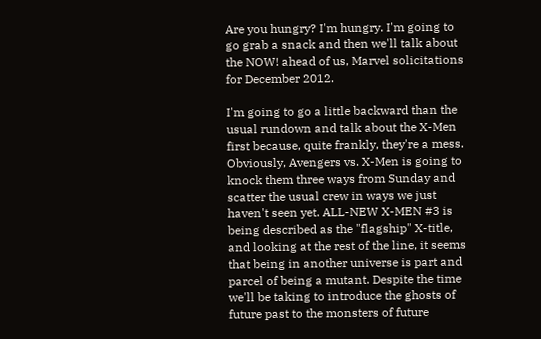Are you hungry? I'm hungry. I'm going to go grab a snack and then we'll talk about the NOW! ahead of us, Marvel solicitations for December 2012.

I'm going to go a little backward than the usual rundown and talk about the X-Men first because, quite frankly, they're a mess. Obviously, Avengers vs. X-Men is going to knock them three ways from Sunday and scatter the usual crew in ways we just haven't seen yet. ALL-NEW X-MEN #3 is being described as the "flagship" X-title, and looking at the rest of the line, it seems that being in another universe is part and parcel of being a mutant. Despite the time we'll be taking to introduce the ghosts of future past to the monsters of future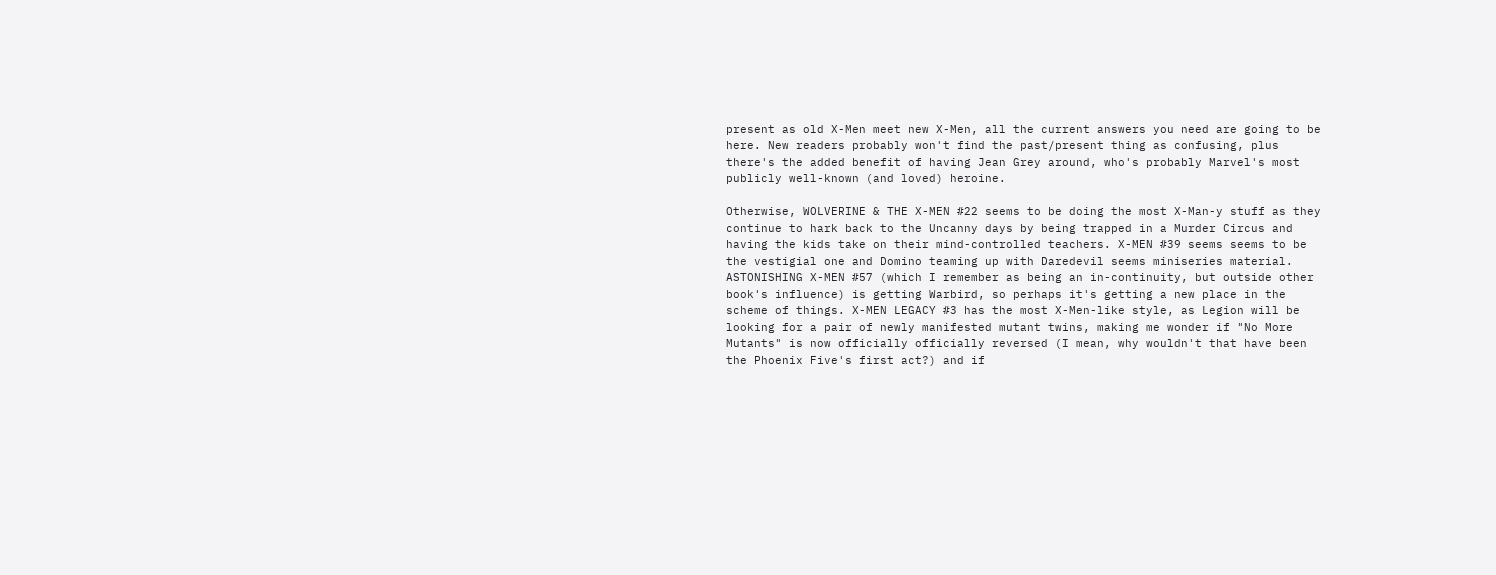present as old X-Men meet new X-Men, all the current answers you need are going to be here. New readers probably won't find the past/present thing as confusing, plus there's the added benefit of having Jean Grey around, who's probably Marvel's most publicly well-known (and loved) heroine.

Otherwise, WOLVERINE & THE X-MEN #22 seems to be doing the most X-Man-y stuff as they continue to hark back to the Uncanny days by being trapped in a Murder Circus and having the kids take on their mind-controlled teachers. X-MEN #39 seems seems to be the vestigial one and Domino teaming up with Daredevil seems miniseries material. ASTONISHING X-MEN #57 (which I remember as being an in-continuity, but outside other book's influence) is getting Warbird, so perhaps it's getting a new place in the scheme of things. X-MEN LEGACY #3 has the most X-Men-like style, as Legion will be looking for a pair of newly manifested mutant twins, making me wonder if "No More Mutants" is now officially officially reversed (I mean, why wouldn't that have been the Phoenix Five's first act?) and if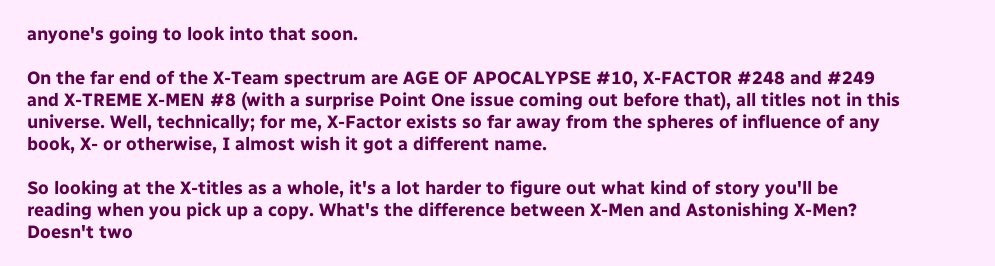anyone's going to look into that soon.

On the far end of the X-Team spectrum are AGE OF APOCALYPSE #10, X-FACTOR #248 and #249 and X-TREME X-MEN #8 (with a surprise Point One issue coming out before that), all titles not in this universe. Well, technically; for me, X-Factor exists so far away from the spheres of influence of any book, X- or otherwise, I almost wish it got a different name.

So looking at the X-titles as a whole, it's a lot harder to figure out what kind of story you'll be reading when you pick up a copy. What's the difference between X-Men and Astonishing X-Men? Doesn't two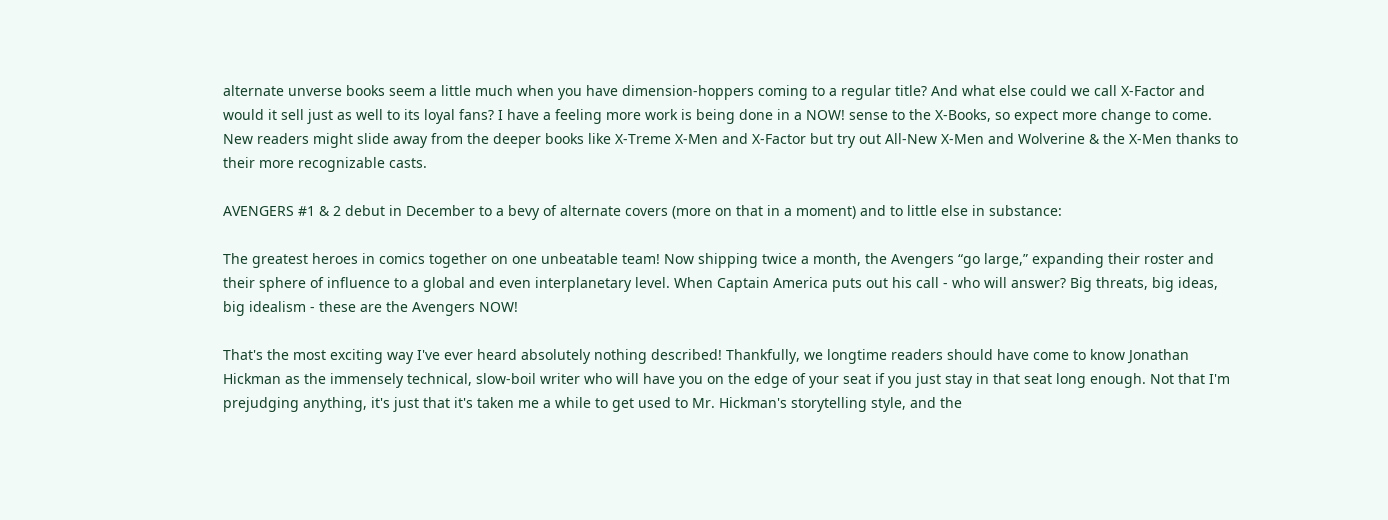alternate unverse books seem a little much when you have dimension-hoppers coming to a regular title? And what else could we call X-Factor and would it sell just as well to its loyal fans? I have a feeling more work is being done in a NOW! sense to the X-Books, so expect more change to come. New readers might slide away from the deeper books like X-Treme X-Men and X-Factor but try out All-New X-Men and Wolverine & the X-Men thanks to their more recognizable casts.

AVENGERS #1 & 2 debut in December to a bevy of alternate covers (more on that in a moment) and to little else in substance:

The greatest heroes in comics together on one unbeatable team! Now shipping twice a month, the Avengers “go large,” expanding their roster and their sphere of influence to a global and even interplanetary level. When Captain America puts out his call - who will answer? Big threats, big ideas, big idealism - these are the Avengers NOW!

That's the most exciting way I've ever heard absolutely nothing described! Thankfully, we longtime readers should have come to know Jonathan Hickman as the immensely technical, slow-boil writer who will have you on the edge of your seat if you just stay in that seat long enough. Not that I'm prejudging anything, it's just that it's taken me a while to get used to Mr. Hickman's storytelling style, and the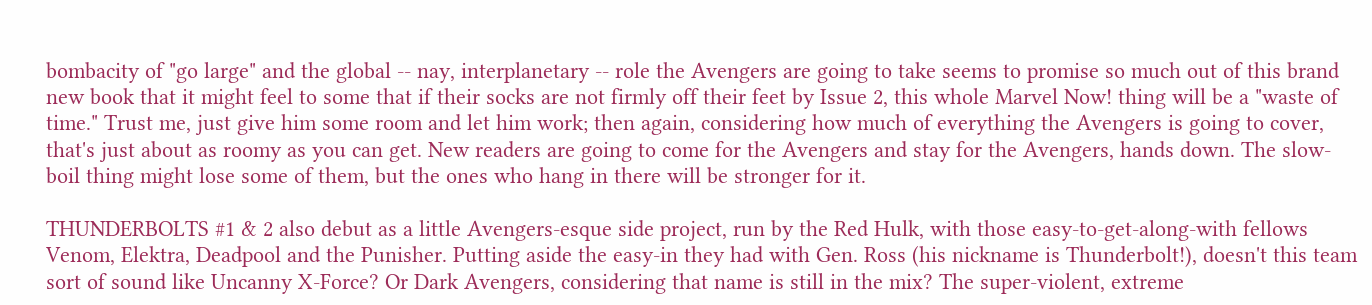bombacity of "go large" and the global -- nay, interplanetary -- role the Avengers are going to take seems to promise so much out of this brand new book that it might feel to some that if their socks are not firmly off their feet by Issue 2, this whole Marvel Now! thing will be a "waste of time." Trust me, just give him some room and let him work; then again, considering how much of everything the Avengers is going to cover, that's just about as roomy as you can get. New readers are going to come for the Avengers and stay for the Avengers, hands down. The slow-boil thing might lose some of them, but the ones who hang in there will be stronger for it.

THUNDERBOLTS #1 & 2 also debut as a little Avengers-esque side project, run by the Red Hulk, with those easy-to-get-along-with fellows Venom, Elektra, Deadpool and the Punisher. Putting aside the easy-in they had with Gen. Ross (his nickname is Thunderbolt!), doesn't this team sort of sound like Uncanny X-Force? Or Dark Avengers, considering that name is still in the mix? The super-violent, extreme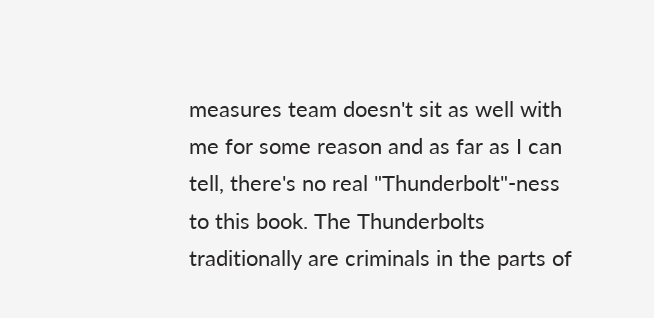measures team doesn't sit as well with me for some reason and as far as I can tell, there's no real "Thunderbolt"-ness to this book. The Thunderbolts traditionally are criminals in the parts of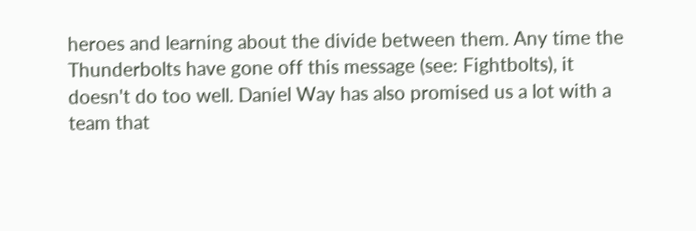heroes and learning about the divide between them. Any time the Thunderbolts have gone off this message (see: Fightbolts), it doesn't do too well. Daniel Way has also promised us a lot with a team that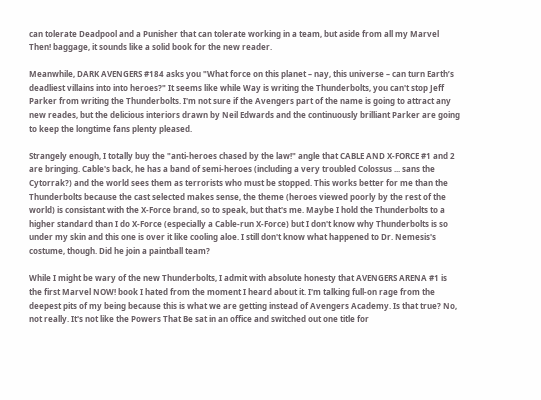can tolerate Deadpool and a Punisher that can tolerate working in a team, but aside from all my Marvel Then! baggage, it sounds like a solid book for the new reader.

Meanwhile, DARK AVENGERS #184 asks you "What force on this planet – nay, this universe – can turn Earth’s deadliest villains into into heroes?" It seems like while Way is writing the Thunderbolts, you can't stop Jeff Parker from writing the Thunderbolts. I'm not sure if the Avengers part of the name is going to attract any new reades, but the delicious interiors drawn by Neil Edwards and the continuously brilliant Parker are going to keep the longtime fans plenty pleased.

Strangely enough, I totally buy the "anti-heroes chased by the law!" angle that CABLE AND X-FORCE #1 and 2 are bringing. Cable's back, he has a band of semi-heroes (including a very troubled Colossus ... sans the Cytorrak?) and the world sees them as terrorists who must be stopped. This works better for me than the Thunderbolts because the cast selected makes sense, the theme (heroes viewed poorly by the rest of the world) is consistant with the X-Force brand, so to speak, but that's me. Maybe I hold the Thunderbolts to a higher standard than I do X-Force (especially a Cable-run X-Force) but I don't know why Thunderbolts is so under my skin and this one is over it like cooling aloe. I still don't know what happened to Dr. Nemesis's costume, though. Did he join a paintball team?

While I might be wary of the new Thunderbolts, I admit with absolute honesty that AVENGERS ARENA #1 is the first Marvel NOW! book I hated from the moment I heard about it. I'm talking full-on rage from the deepest pits of my being because this is what we are getting instead of Avengers Academy. Is that true? No, not really. It's not like the Powers That Be sat in an office and switched out one title for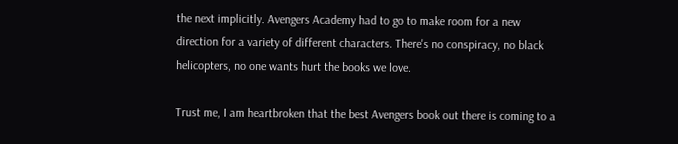the next implicitly. Avengers Academy had to go to make room for a new direction for a variety of different characters. There's no conspiracy, no black helicopters, no one wants hurt the books we love.

Trust me, I am heartbroken that the best Avengers book out there is coming to a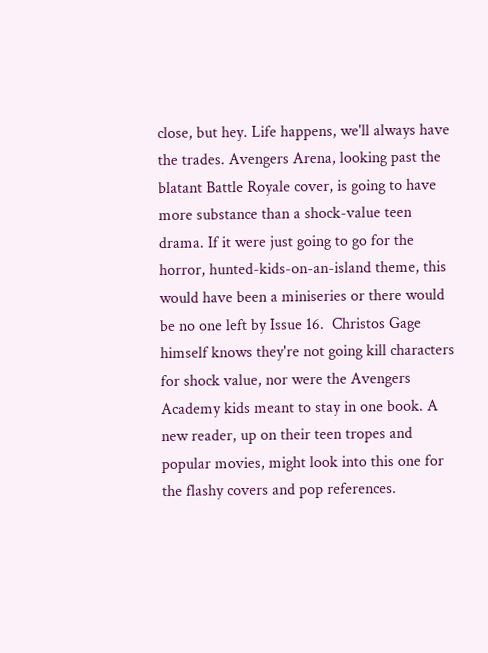close, but hey. Life happens, we'll always have the trades. Avengers Arena, looking past the blatant Battle Royale cover, is going to have more substance than a shock-value teen drama. If it were just going to go for the horror, hunted-kids-on-an-island theme, this would have been a miniseries or there would be no one left by Issue 16.  Christos Gage himself knows they're not going kill characters for shock value, nor were the Avengers Academy kids meant to stay in one book. A new reader, up on their teen tropes and popular movies, might look into this one for the flashy covers and pop references.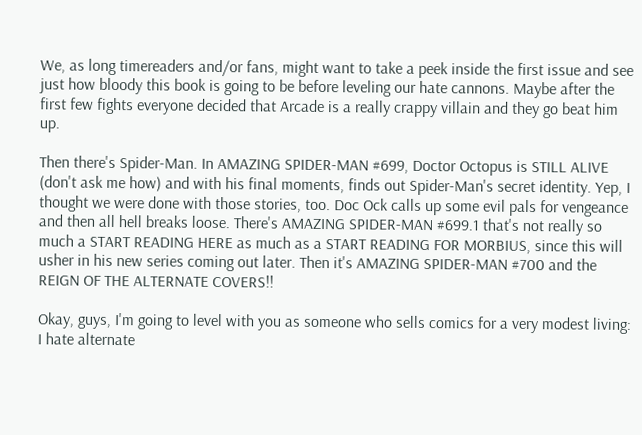We, as long timereaders and/or fans, might want to take a peek inside the first issue and see just how bloody this book is going to be before leveling our hate cannons. Maybe after the first few fights everyone decided that Arcade is a really crappy villain and they go beat him up.

Then there's Spider-Man. In AMAZING SPIDER-MAN #699, Doctor Octopus is STILL ALIVE (don't ask me how) and with his final moments, finds out Spider-Man's secret identity. Yep, I thought we were done with those stories, too. Doc Ock calls up some evil pals for vengeance and then all hell breaks loose. There's AMAZING SPIDER-MAN #699.1 that's not really so much a START READING HERE as much as a START READING FOR MORBIUS, since this will usher in his new series coming out later. Then it's AMAZING SPIDER-MAN #700 and the REIGN OF THE ALTERNATE COVERS!!

Okay, guys, I'm going to level with you as someone who sells comics for a very modest living: I hate alternate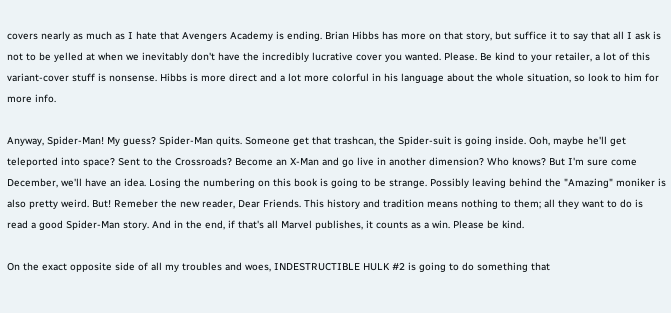covers nearly as much as I hate that Avengers Academy is ending. Brian Hibbs has more on that story, but suffice it to say that all I ask is not to be yelled at when we inevitably don't have the incredibly lucrative cover you wanted. Please. Be kind to your retailer, a lot of this variant-cover stuff is nonsense. Hibbs is more direct and a lot more colorful in his language about the whole situation, so look to him for more info.

Anyway, Spider-Man! My guess? Spider-Man quits. Someone get that trashcan, the Spider-suit is going inside. Ooh, maybe he'll get teleported into space? Sent to the Crossroads? Become an X-Man and go live in another dimension? Who knows? But I'm sure come December, we'll have an idea. Losing the numbering on this book is going to be strange. Possibly leaving behind the "Amazing" moniker is also pretty weird. But! Remeber the new reader, Dear Friends. This history and tradition means nothing to them; all they want to do is read a good Spider-Man story. And in the end, if that's all Marvel publishes, it counts as a win. Please be kind.

On the exact opposite side of all my troubles and woes, INDESTRUCTIBLE HULK #2 is going to do something that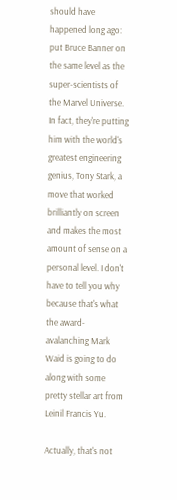should have happened long ago: put Bruce Banner on the same level as the super-scientists of the Marvel Universe. In fact, they're putting him with the world's greatest engineering genius, Tony Stark, a move that worked brilliantly on screen and makes the most amount of sense on a personal level. I don't have to tell you why because that's what the award-avalanching Mark Waid is going to do along with some pretty stellar art from Leinil Francis Yu.

Actually, that's not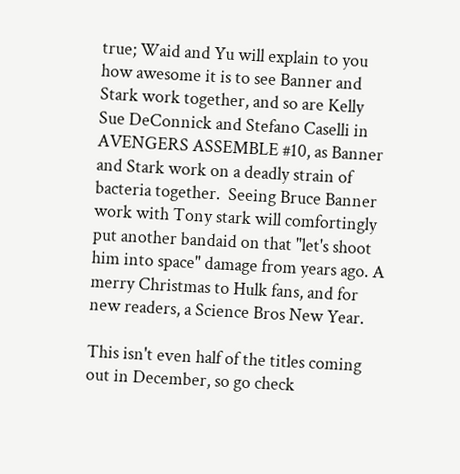true; Waid and Yu will explain to you how awesome it is to see Banner and Stark work together, and so are Kelly Sue DeConnick and Stefano Caselli in AVENGERS ASSEMBLE #10, as Banner and Stark work on a deadly strain of bacteria together.  Seeing Bruce Banner work with Tony stark will comfortingly put another bandaid on that "let's shoot him into space" damage from years ago. A merry Christmas to Hulk fans, and for new readers, a Science Bros New Year.

This isn't even half of the titles coming out in December, so go check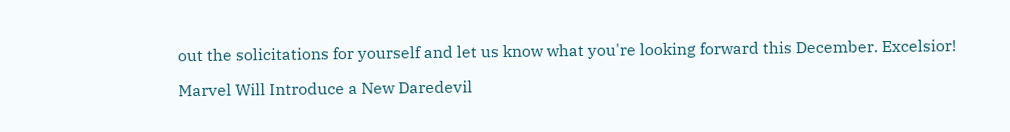out the solicitations for yourself and let us know what you're looking forward this December. Excelsior!

Marvel Will Introduce a New Daredevil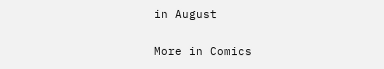in August

More in Comics